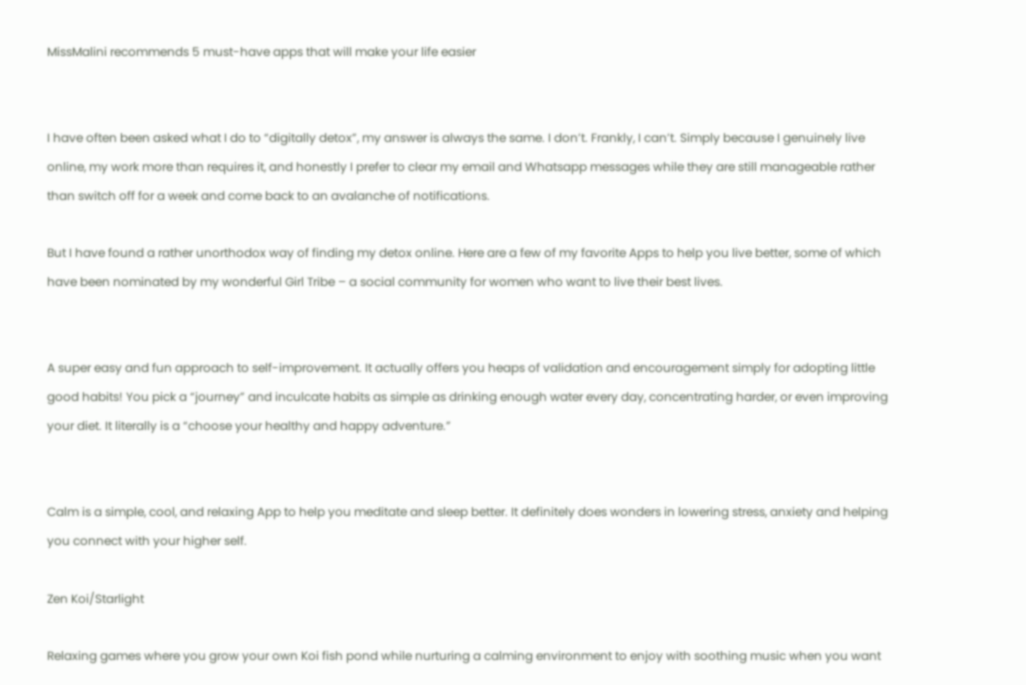MissMalini recommends 5 must-have apps that will make your life easier


I have often been asked what I do to “digitally detox”, my answer is always the same. I don’t. Frankly, I can’t. Simply because I genuinely live online, my work more than requires it, and honestly I prefer to clear my email and Whatsapp messages while they are still manageable rather than switch off for a week and come back to an avalanche of notifications.

But I have found a rather unorthodox way of finding my detox online. Here are a few of my favorite Apps to help you live better, some of which have been nominated by my wonderful Girl Tribe – a social community for women who want to live their best lives.


A super easy and fun approach to self-improvement. It actually offers you heaps of validation and encouragement simply for adopting little good habits! You pick a “journey” and inculcate habits as simple as drinking enough water every day, concentrating harder, or even improving your diet. It literally is a “choose your healthy and happy adventure.”


Calm is a simple, cool, and relaxing App to help you meditate and sleep better. It definitely does wonders in lowering stress, anxiety and helping you connect with your higher self.

Zen Koi/Starlight

Relaxing games where you grow your own Koi fish pond while nurturing a calming environment to enjoy with soothing music when you want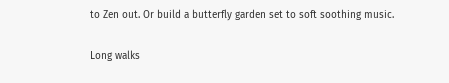to Zen out. Or build a butterfly garden set to soft soothing music.

Long walks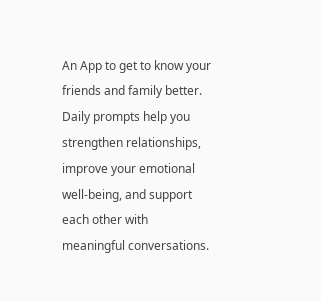An App to get to know your friends and family better. Daily prompts help you strengthen relationships, improve your emotional well-being, and support each other with meaningful conversations.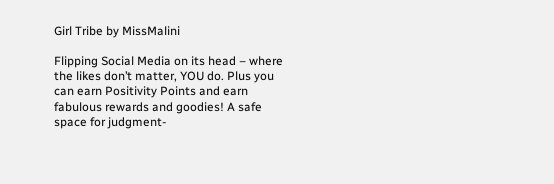Girl Tribe by MissMalini

Flipping Social Media on its head – where the likes don’t matter, YOU do. Plus you can earn Positivity Points and earn fabulous rewards and goodies! A safe space for judgment-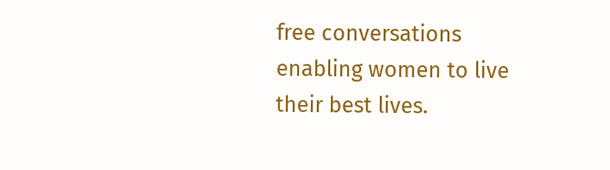free conversations enabling women to live their best lives.